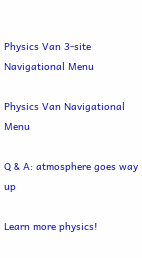Physics Van 3-site Navigational Menu

Physics Van Navigational Menu

Q & A: atmosphere goes way up

Learn more physics!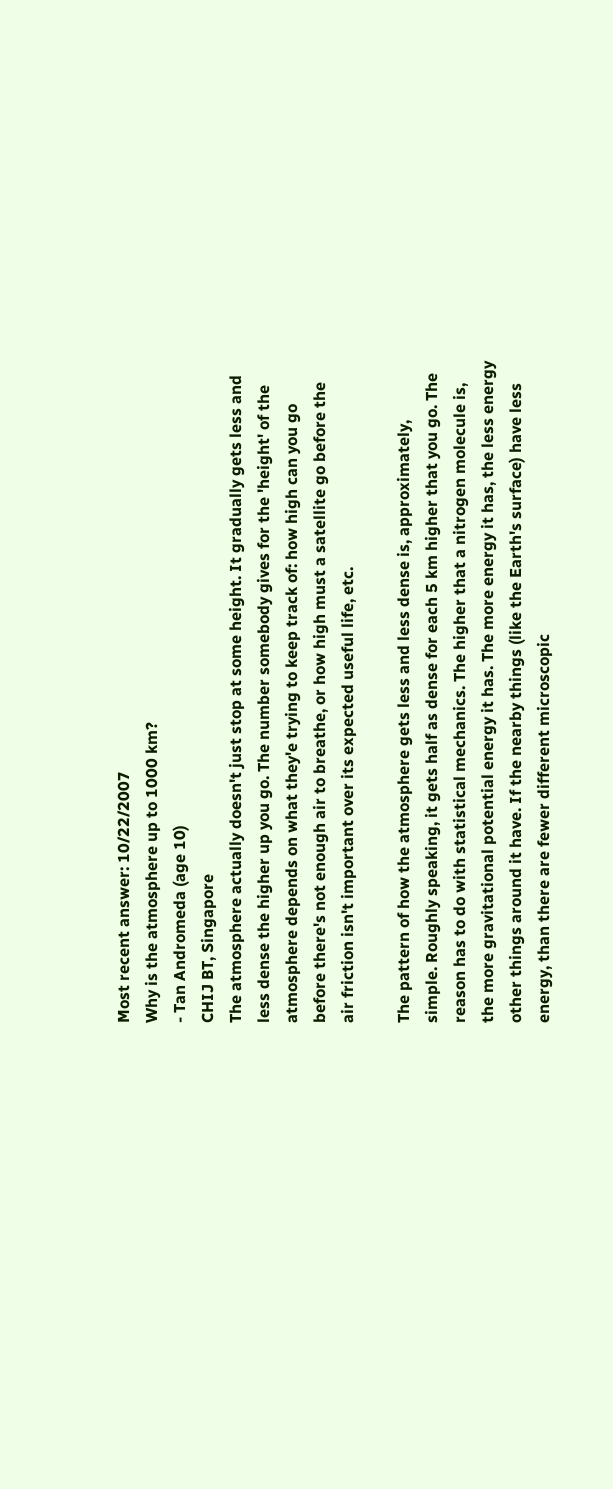Most recent answer: 10/22/2007
Why is the atmosphere up to 1000 km?
- Tan Andromeda (age 10)
CHIJ BT, Singapore
The atmosphere actually doesn't just stop at some height. It gradually gets less and less dense the higher up you go. The number somebody gives for the 'height' of the atmosphere depends on what they'e trying to keep track of: how high can you go before there's not enough air to breathe, or how high must a satellite go before the air friction isn't important over its expected useful life, etc.

The pattern of how the atmosphere gets less and less dense is, approximately, simple. Roughly speaking, it gets half as dense for each 5 km higher that you go. The reason has to do with statistical mechanics. The higher that a nitrogen molecule is, the more gravitational potential energy it has. The more energy it has, the less energy other things around it have. If the nearby things (like the Earth's surface) have less energy, than there are fewer different microscopic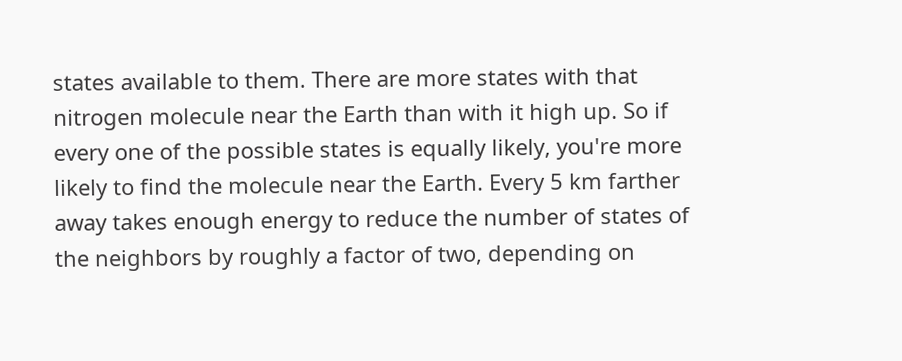states available to them. There are more states with that nitrogen molecule near the Earth than with it high up. So if every one of the possible states is equally likely, you're more likely to find the molecule near the Earth. Every 5 km farther away takes enough energy to reduce the number of states of the neighbors by roughly a factor of two, depending on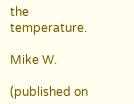the temperature.

Mike W.

(published on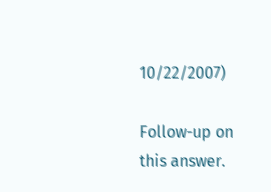10/22/2007)

Follow-up on this answer.